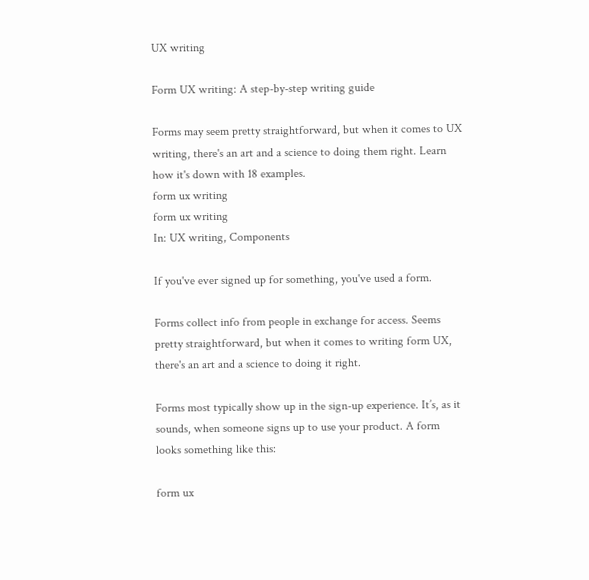UX writing

Form UX writing: A step-by-step writing guide

Forms may seem pretty straightforward, but when it comes to UX writing, there's an art and a science to doing them right. Learn how it's down with 18 examples.
form ux writing
form ux writing
In: UX writing, Components

If you've ever signed up for something, you've used a form.

Forms collect info from people in exchange for access. Seems pretty straightforward, but when it comes to writing form UX, there's an art and a science to doing it right.

Forms most typically show up in the sign-up experience. It’s, as it sounds, when someone signs up to use your product. A form looks something like this:

form ux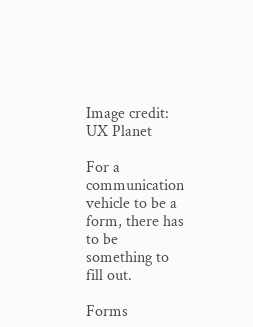Image credit: UX Planet

For a communication vehicle to be a form, there has to be something to fill out.

Forms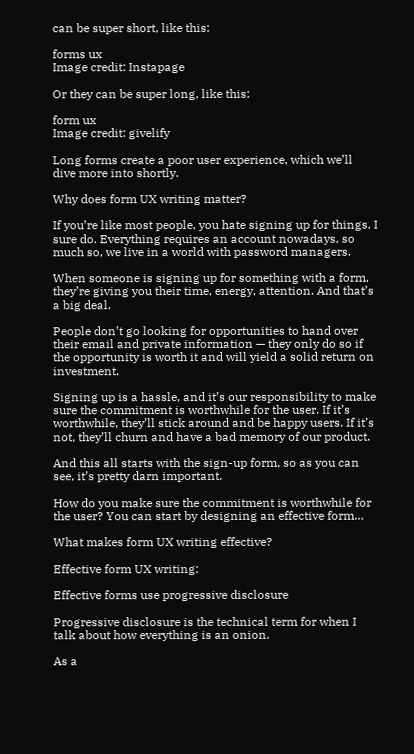can be super short, like this:

forms ux
Image credit: Instapage

Or they can be super long, like this:

form ux
Image credit: givelify

Long forms create a poor user experience, which we’ll dive more into shortly.

Why does form UX writing matter?

If you’re like most people, you hate signing up for things. I sure do. Everything requires an account nowadays, so much so, we live in a world with password managers.

When someone is signing up for something with a form, they’re giving you their time, energy, attention. And that’s a big deal.

People don’t go looking for opportunities to hand over their email and private information — they only do so if the opportunity is worth it and will yield a solid return on investment.

Signing up is a hassle, and it’s our responsibility to make sure the commitment is worthwhile for the user. If it’s worthwhile, they’ll stick around and be happy users. If it’s not, they’ll churn and have a bad memory of our product.

And this all starts with the sign-up form, so as you can see, it’s pretty darn important.

How do you make sure the commitment is worthwhile for the user? You can start by designing an effective form…

What makes form UX writing effective?

Effective form UX writing:

Effective forms use progressive disclosure

Progressive disclosure is the technical term for when I talk about how everything is an onion.

As a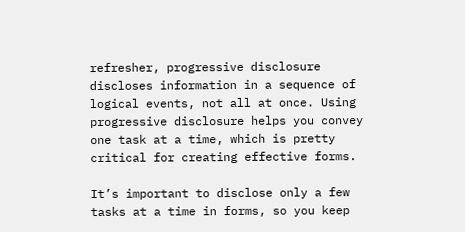refresher, progressive disclosure discloses information in a sequence of logical events, not all at once. Using progressive disclosure helps you convey one task at a time, which is pretty critical for creating effective forms.

It’s important to disclose only a few tasks at a time in forms, so you keep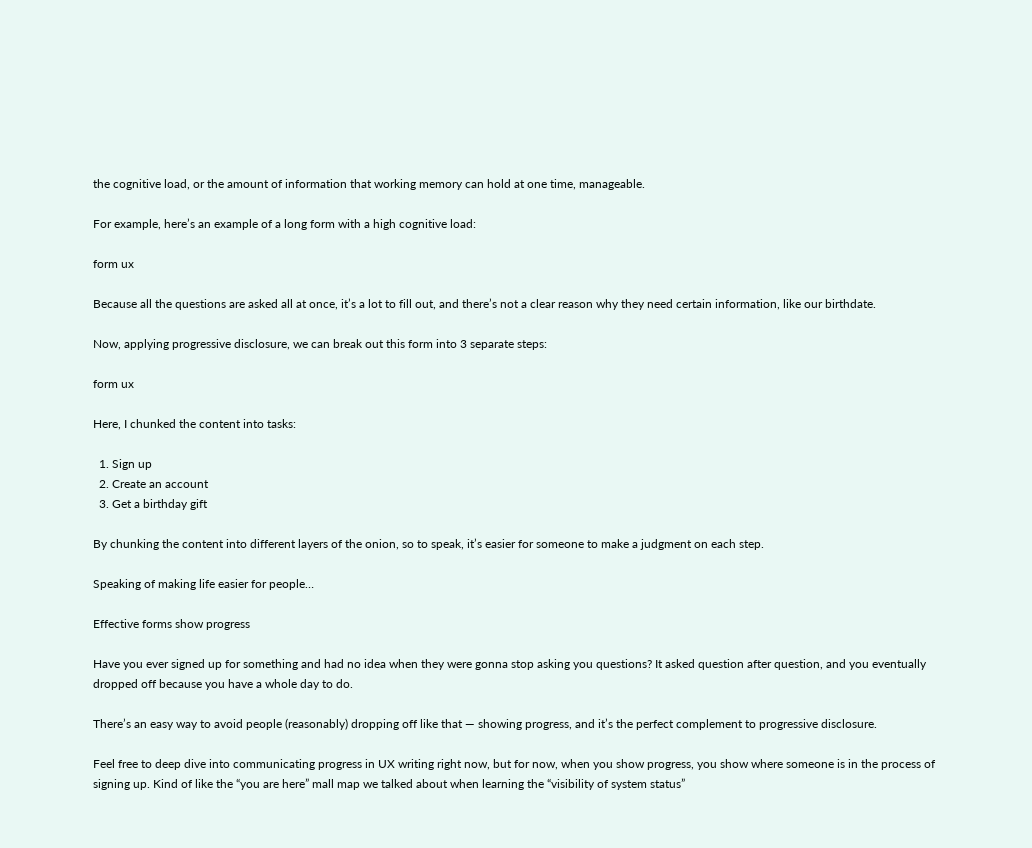the cognitive load, or the amount of information that working memory can hold at one time, manageable.

For example, here’s an example of a long form with a high cognitive load:

form ux

Because all the questions are asked all at once, it’s a lot to fill out, and there’s not a clear reason why they need certain information, like our birthdate.

Now, applying progressive disclosure, we can break out this form into 3 separate steps:

form ux

Here, I chunked the content into tasks:

  1. Sign up
  2. Create an account
  3. Get a birthday gift

By chunking the content into different layers of the onion, so to speak, it’s easier for someone to make a judgment on each step.

Speaking of making life easier for people…

Effective forms show progress

Have you ever signed up for something and had no idea when they were gonna stop asking you questions? It asked question after question, and you eventually dropped off because you have a whole day to do.

There’s an easy way to avoid people (reasonably) dropping off like that — showing progress, and it’s the perfect complement to progressive disclosure.

Feel free to deep dive into communicating progress in UX writing right now, but for now, when you show progress, you show where someone is in the process of signing up. Kind of like the “you are here” mall map we talked about when learning the “visibility of system status”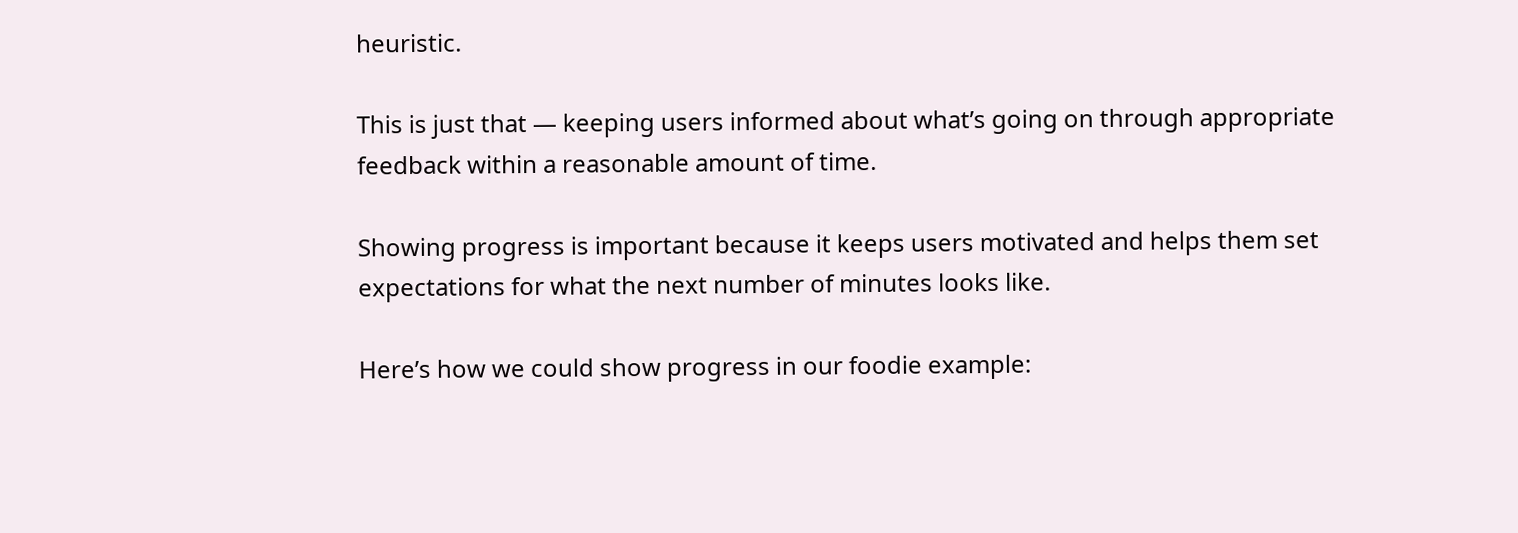heuristic.

This is just that — keeping users informed about what’s going on through appropriate feedback within a reasonable amount of time.

Showing progress is important because it keeps users motivated and helps them set expectations for what the next number of minutes looks like.

Here’s how we could show progress in our foodie example: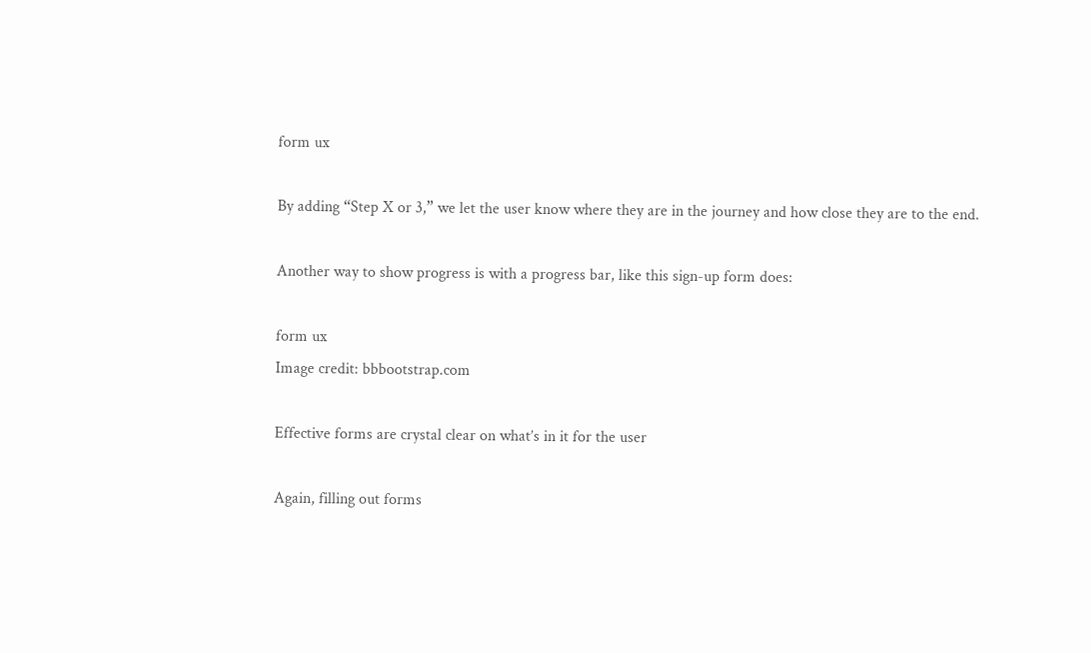form ux

By adding “Step X or 3,” we let the user know where they are in the journey and how close they are to the end.

Another way to show progress is with a progress bar, like this sign-up form does:

form ux
Image credit: bbbootstrap.com

Effective forms are crystal clear on what’s in it for the user

Again, filling out forms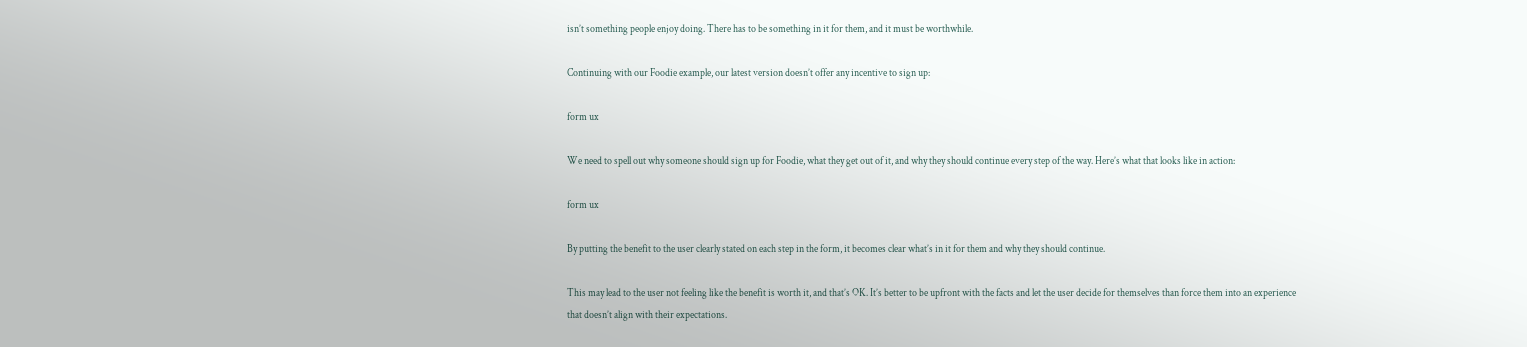isn’t something people enjoy doing. There has to be something in it for them, and it must be worthwhile.

Continuing with our Foodie example, our latest version doesn’t offer any incentive to sign up:

form ux

We need to spell out why someone should sign up for Foodie, what they get out of it, and why they should continue every step of the way. Here’s what that looks like in action:

form ux

By putting the benefit to the user clearly stated on each step in the form, it becomes clear what’s in it for them and why they should continue.

This may lead to the user not feeling like the benefit is worth it, and that’s OK. It’s better to be upfront with the facts and let the user decide for themselves than force them into an experience that doesn’t align with their expectations.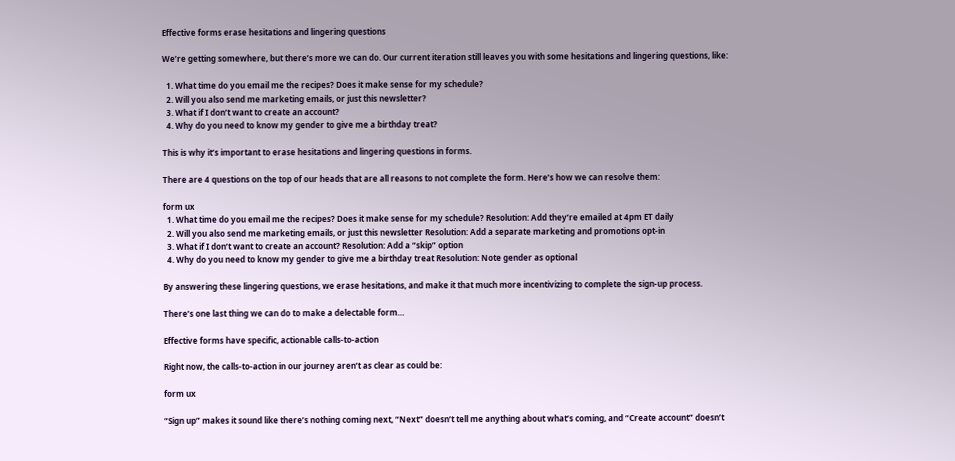Effective forms erase hesitations and lingering questions

We’re getting somewhere, but there’s more we can do. Our current iteration still leaves you with some hesitations and lingering questions, like:

  1. What time do you email me the recipes? Does it make sense for my schedule?
  2. Will you also send me marketing emails, or just this newsletter?
  3. What if I don’t want to create an account?
  4. Why do you need to know my gender to give me a birthday treat?

This is why it’s important to erase hesitations and lingering questions in forms.

There are 4 questions on the top of our heads that are all reasons to not complete the form. Here’s how we can resolve them:

form ux
  1. What time do you email me the recipes? Does it make sense for my schedule? Resolution: Add they’re emailed at 4pm ET daily
  2. Will you also send me marketing emails, or just this newsletter Resolution: Add a separate marketing and promotions opt-in
  3. What if I don’t want to create an account? Resolution: Add a “skip” option
  4. Why do you need to know my gender to give me a birthday treat Resolution: Note gender as optional

By answering these lingering questions, we erase hesitations, and make it that much more incentivizing to complete the sign-up process.

There’s one last thing we can do to make a delectable form…

Effective forms have specific, actionable calls-to-action

Right now, the calls-to-action in our journey aren’t as clear as could be:

form ux

“Sign up” makes it sound like there’s nothing coming next, “Next” doesn’t tell me anything about what’s coming, and “Create account” doesn’t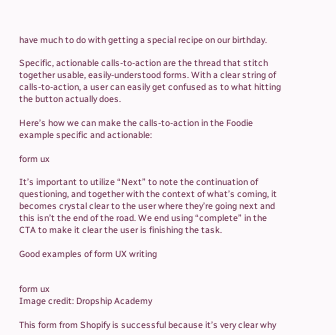have much to do with getting a special recipe on our birthday.

Specific, actionable calls-to-action are the thread that stitch together usable, easily-understood forms. With a clear string of calls-to-action, a user can easily get confused as to what hitting the button actually does.

Here’s how we can make the calls-to-action in the Foodie example specific and actionable:

form ux

It’s important to utilize “Next” to note the continuation of questioning, and together with the context of what’s coming, it becomes crystal clear to the user where they’re going next and this isn’t the end of the road. We end using “complete” in the CTA to make it clear the user is finishing the task.

Good examples of form UX writing


form ux
Image credit: Dropship Academy

This form from Shopify is successful because it’s very clear why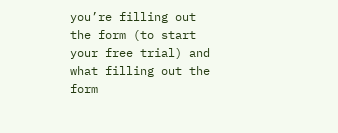you’re filling out the form (to start your free trial) and what filling out the form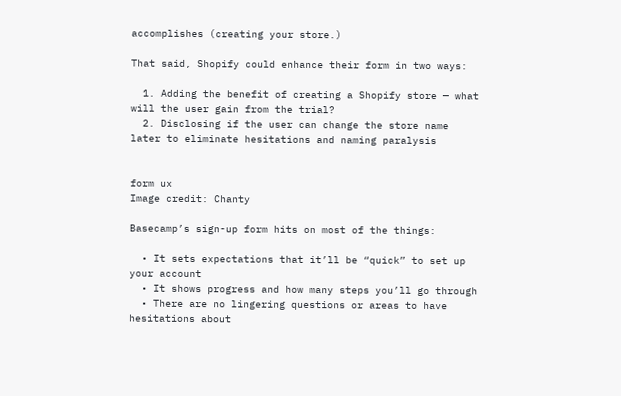accomplishes (creating your store.)

That said, Shopify could enhance their form in two ways:

  1. Adding the benefit of creating a Shopify store — what will the user gain from the trial?
  2. Disclosing if the user can change the store name later to eliminate hesitations and naming paralysis


form ux
Image credit: Chanty

Basecamp’s sign-up form hits on most of the things:

  • It sets expectations that it’ll be “quick” to set up your account
  • It shows progress and how many steps you’ll go through
  • There are no lingering questions or areas to have hesitations about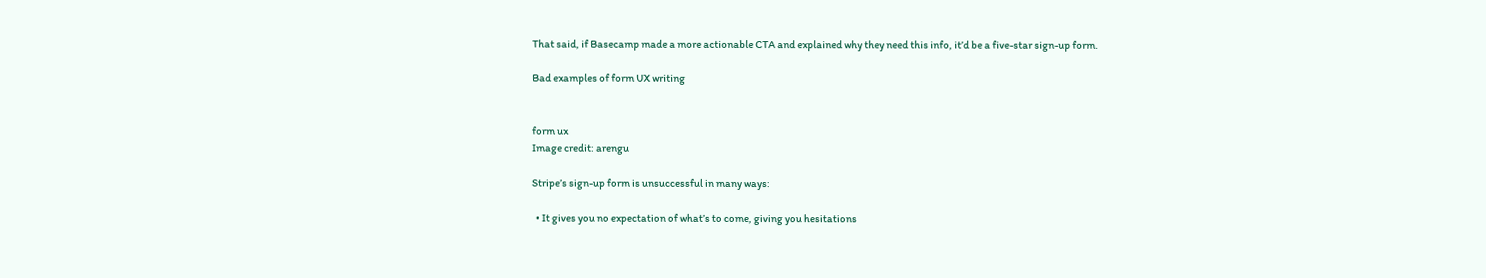That said, if Basecamp made a more actionable CTA and explained why they need this info, it’d be a five-star sign-up form.

Bad examples of form UX writing


form ux
Image credit: arengu

Stripe’s sign-up form is unsuccessful in many ways:

  • It gives you no expectation of what’s to come, giving you hesitations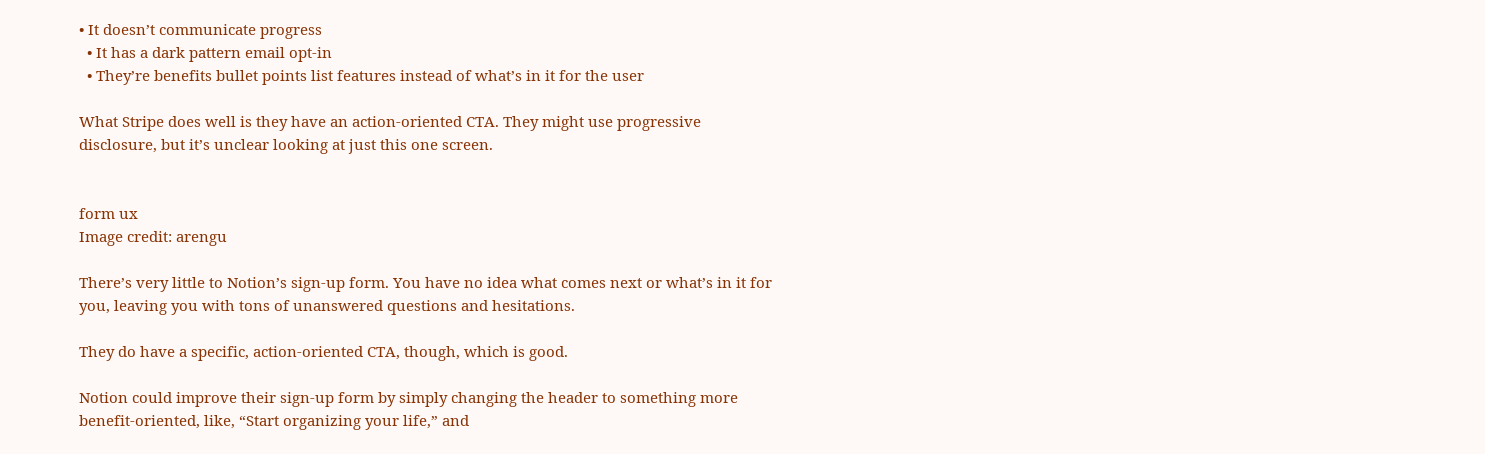• It doesn’t communicate progress
  • It has a dark pattern email opt-in
  • They’re benefits bullet points list features instead of what’s in it for the user

What Stripe does well is they have an action-oriented CTA. They might use progressive disclosure, but it’s unclear looking at just this one screen.


form ux
Image credit: arengu

There’s very little to Notion’s sign-up form. You have no idea what comes next or what’s in it for you, leaving you with tons of unanswered questions and hesitations.

They do have a specific, action-oriented CTA, though, which is good.

Notion could improve their sign-up form by simply changing the header to something more benefit-oriented, like, “Start organizing your life,” and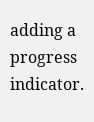adding a progress indicator.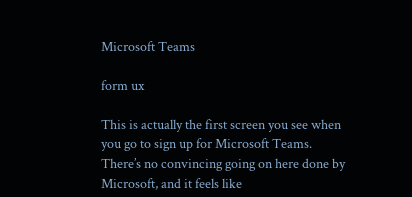Microsoft Teams

form ux

This is actually the first screen you see when you go to sign up for Microsoft Teams. There’s no convincing going on here done by Microsoft, and it feels like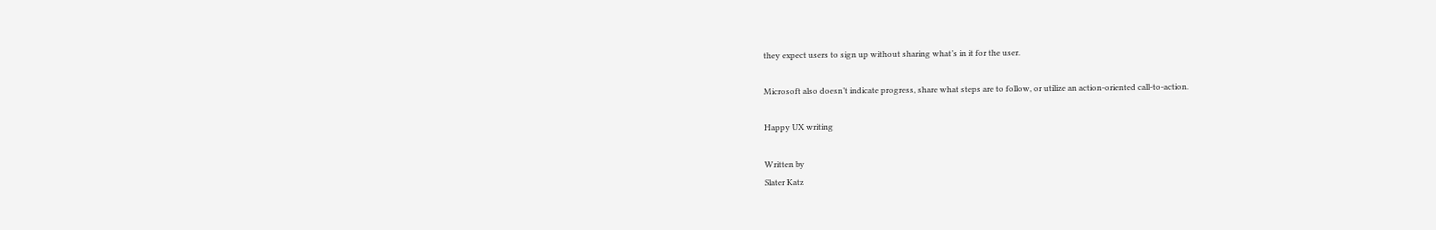they expect users to sign up without sharing what’s in it for the user.

Microsoft also doesn’t indicate progress, share what steps are to follow, or utilize an action-oriented call-to-action.

Happy UX writing

Written by
Slater Katz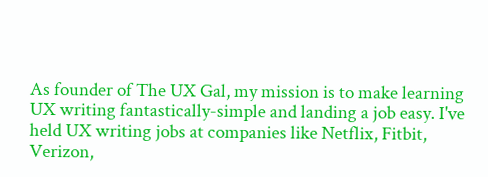As founder of The UX Gal, my mission is to make learning UX writing fantastically-simple and landing a job easy. I've held UX writing jobs at companies like Netflix, Fitbit, Verizon,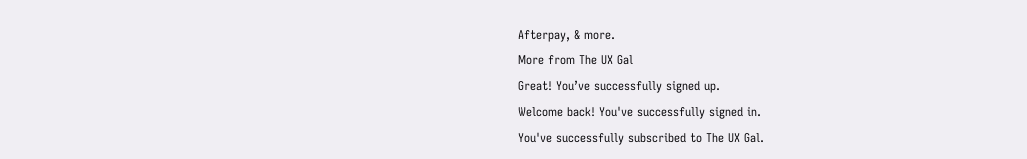Afterpay, & more.
More from The UX Gal
Great! You’ve successfully signed up.
Welcome back! You've successfully signed in.
You've successfully subscribed to The UX Gal.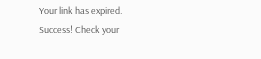Your link has expired.
Success! Check your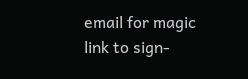email for magic link to sign-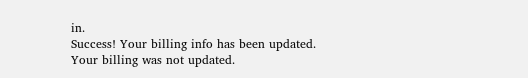in.
Success! Your billing info has been updated.
Your billing was not updated.